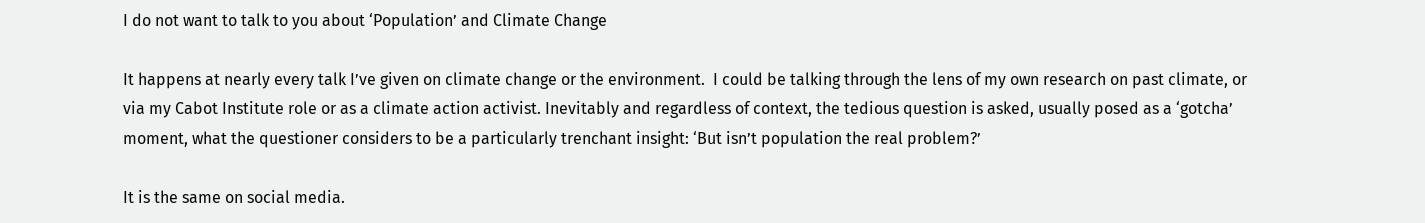I do not want to talk to you about ‘Population’ and Climate Change

It happens at nearly every talk I’ve given on climate change or the environment.  I could be talking through the lens of my own research on past climate, or via my Cabot Institute role or as a climate action activist. Inevitably and regardless of context, the tedious question is asked, usually posed as a ‘gotcha’ moment, what the questioner considers to be a particularly trenchant insight: ‘But isn’t population the real problem?’

It is the same on social media.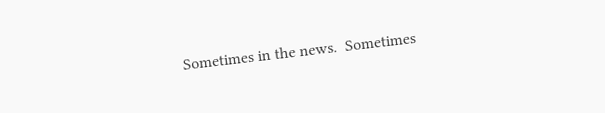Sometimes in the news.  Sometimes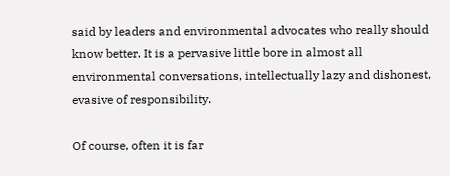said by leaders and environmental advocates who really should know better. It is a pervasive little bore in almost all environmental conversations, intellectually lazy and dishonest, evasive of responsibility.

Of course, often it is far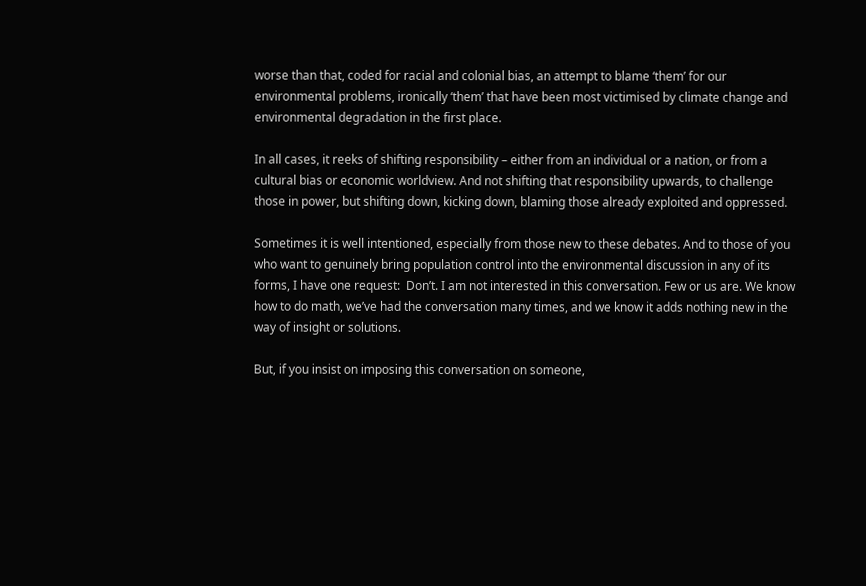worse than that, coded for racial and colonial bias, an attempt to blame ‘them’ for our environmental problems, ironically ‘them’ that have been most victimised by climate change and environmental degradation in the first place.

In all cases, it reeks of shifting responsibility – either from an individual or a nation, or from a cultural bias or economic worldview. And not shifting that responsibility upwards, to challenge those in power, but shifting down, kicking down, blaming those already exploited and oppressed.

Sometimes it is well intentioned, especially from those new to these debates. And to those of you who want to genuinely bring population control into the environmental discussion in any of its forms, I have one request:  Don’t. I am not interested in this conversation. Few or us are. We know how to do math, we’ve had the conversation many times, and we know it adds nothing new in the way of insight or solutions.

But, if you insist on imposing this conversation on someone,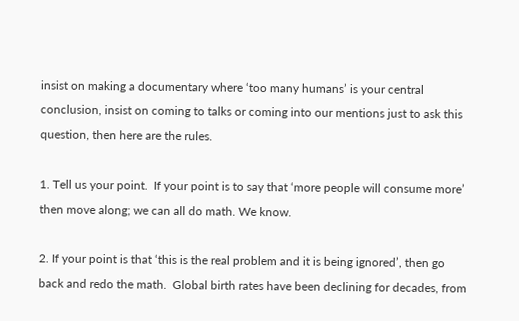insist on making a documentary where ‘too many humans’ is your central conclusion, insist on coming to talks or coming into our mentions just to ask this question, then here are the rules.

1. Tell us your point.  If your point is to say that ‘more people will consume more’ then move along; we can all do math. We know.

2. If your point is that ‘this is the real problem and it is being ignored’, then go back and redo the math.  Global birth rates have been declining for decades, from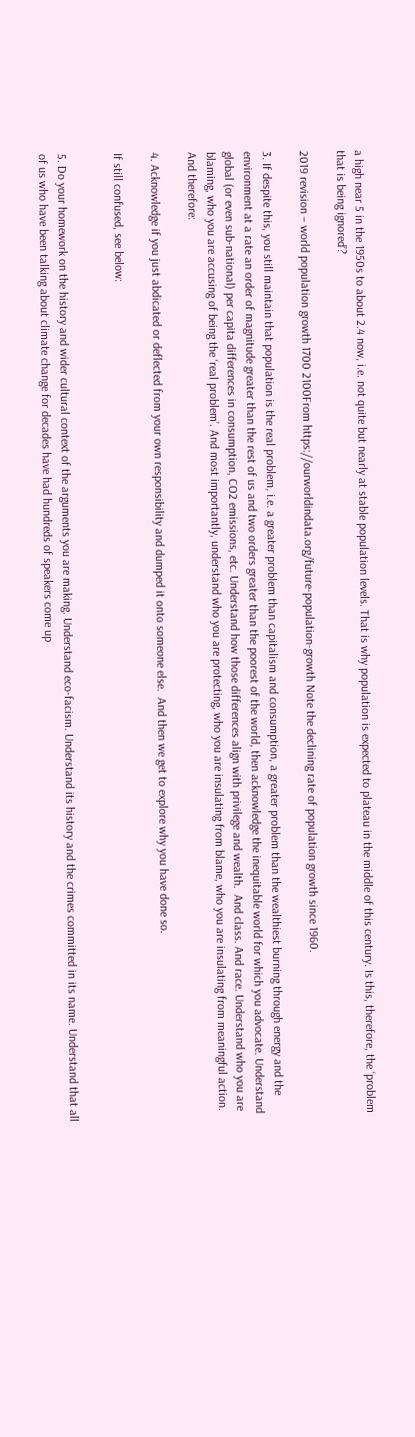a high near 5 in the 1950s to about 2.4 now, i.e. not quite but nearly at stable population levels. That is why population is expected to plateau in the middle of this century. Is this, therefore, the ‘problem that is being ignored’?

2019 revision – world population growth 1700 2100From https://ourworldindata.org/future-population-growth Note the declining rate of population growth since 1960.

3. If despite this, you still maintain that population is the real problem, i.e. a greater problem than capitalism and consumption, a greater problem than the wealthiest burning through energy and the environment at a rate an order of magnitude greater than the rest of us and two orders greater than the poorest of the world, then acknowledge the inequitable world for which you advocate. Understand global (or even sub-national) per capita differences in consumption, CO2 emissions, etc. Understand how those differences align with privilege and wealth.  And class. And race. Understand who you are blaming, who you are accusing of being the ‘real problem’. And most importantly, understand who you are protecting, who you are insulating from blame, who you are insulating from meaningful action. And therefore:

4. Acknowledge if you just abdicated or deflected from your own responsibility and dumped it onto someone else.  And then we get to explore why you have done so.

If still confused, see below:


5. Do your homework on the history and wider cultural context of the arguments you are making. Understand eco-facism. Understand its history and the crimes committed in its name. Understand that all of us who have been talking about climate change for decades have had hundreds of speakers come up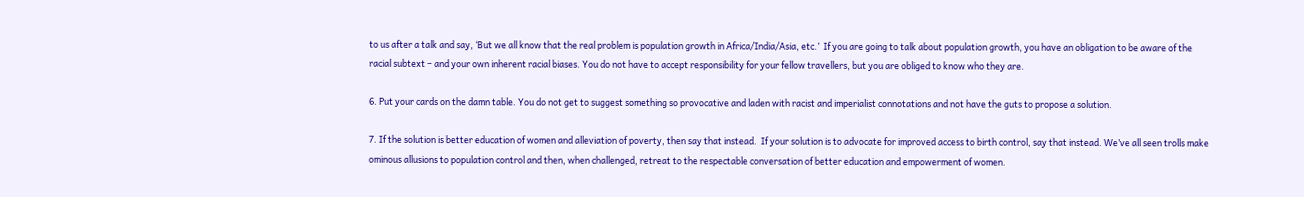to us after a talk and say, ‘But we all know that the real problem is population growth in Africa/India/Asia, etc.’  If you are going to talk about population growth, you have an obligation to be aware of the racial subtext – and your own inherent racial biases. You do not have to accept responsibility for your fellow travellers, but you are obliged to know who they are.

6. Put your cards on the damn table. You do not get to suggest something so provocative and laden with racist and imperialist connotations and not have the guts to propose a solution.

7. If the solution is better education of women and alleviation of poverty, then say that instead.  If your solution is to advocate for improved access to birth control, say that instead. We’ve all seen trolls make ominous allusions to population control and then, when challenged, retreat to the respectable conversation of better education and empowerment of women.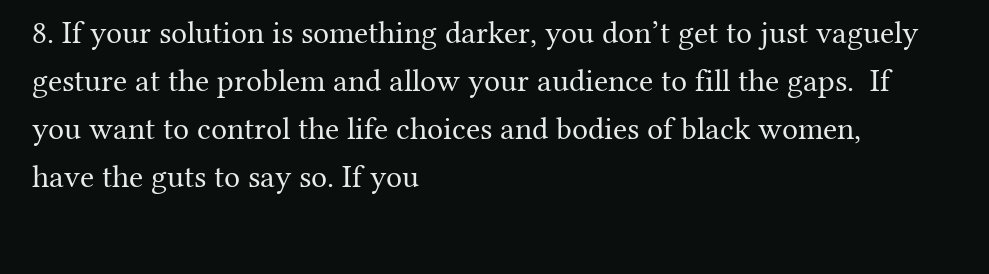8. If your solution is something darker, you don’t get to just vaguely gesture at the problem and allow your audience to fill the gaps.  If you want to control the life choices and bodies of black women, have the guts to say so. If you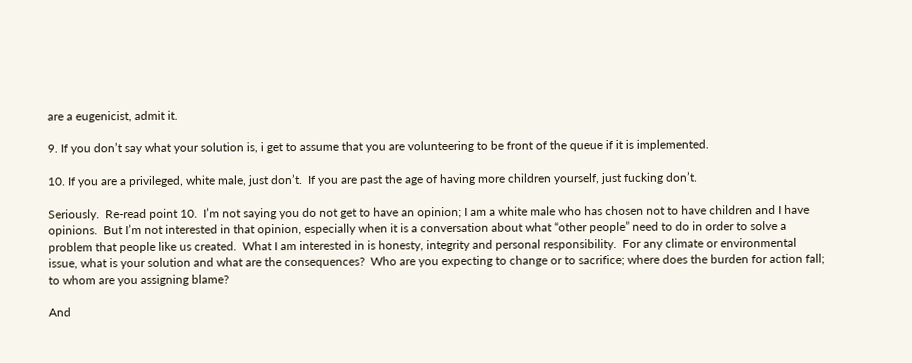are a eugenicist, admit it.

9. If you don’t say what your solution is, i get to assume that you are volunteering to be front of the queue if it is implemented.

10. If you are a privileged, white male, just don’t.  If you are past the age of having more children yourself, just fucking don’t.

Seriously.  Re-read point 10.  I’m not saying you do not get to have an opinion; I am a white male who has chosen not to have children and I have opinions.  But I’m not interested in that opinion, especially when it is a conversation about what “other people” need to do in order to solve a problem that people like us created.  What I am interested in is honesty, integrity and personal responsibility.  For any climate or environmental issue, what is your solution and what are the consequences?  Who are you expecting to change or to sacrifice; where does the burden for action fall; to whom are you assigning blame?

And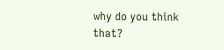why do you think that?